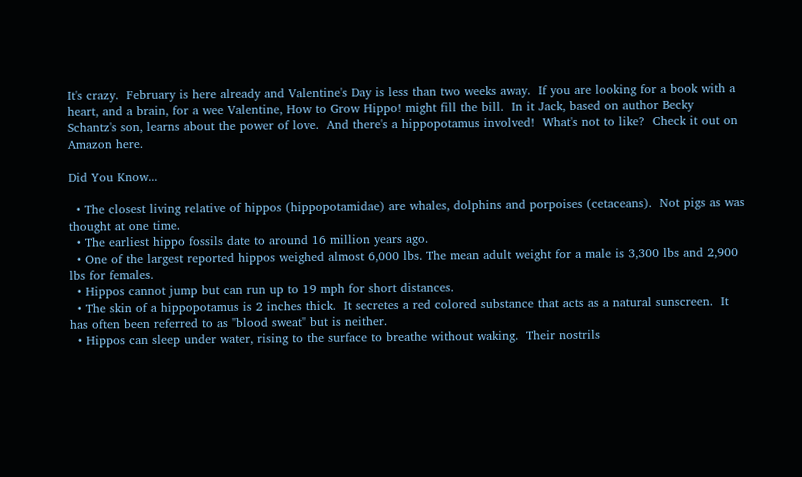It's crazy.  February is here already and Valentine's Day is less than two weeks away.  If you are looking for a book with a heart, and a brain, for a wee Valentine, How to Grow Hippo! might fill the bill.  In it Jack, based on author Becky Schantz's son, learns about the power of love.  And there's a hippopotamus involved!  What's not to like?  Check it out on Amazon here.

Did You Know...

  • The closest living relative of hippos (hippopotamidae) are whales, dolphins and porpoises (cetaceans).  Not pigs as was thought at one time.
  • The earliest hippo fossils date to around 16 million years ago.
  • One of the largest reported hippos weighed almost 6,000 lbs. The mean adult weight for a male is 3,300 lbs and 2,900 lbs for females.
  • Hippos cannot jump but can run up to 19 mph for short distances.
  • The skin of a hippopotamus is 2 inches thick.  It secretes a red colored substance that acts as a natural sunscreen.  It has often been referred to as "blood sweat" but is neither.
  • Hippos can sleep under water, rising to the surface to breathe without waking.  Their nostrils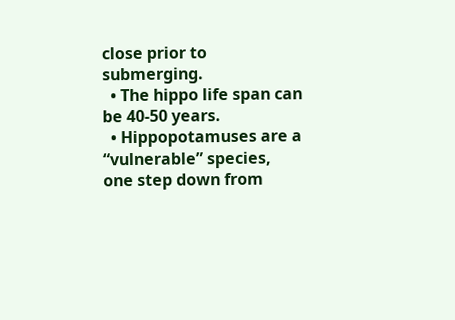close prior to submerging.
  • The hippo life span can be 40-50 years.
  • Hippopotamuses are a “vulnerable” species, one step down from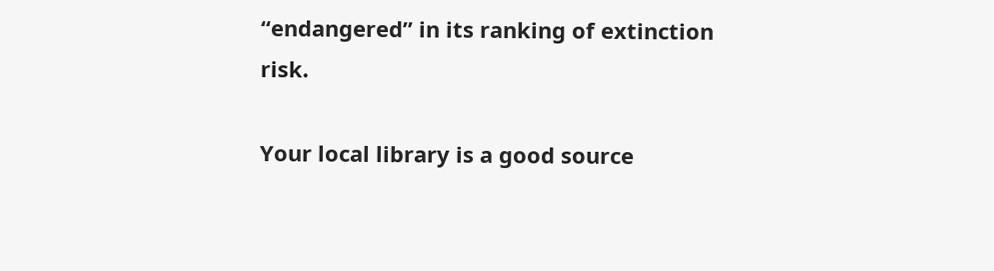“endangered” in its ranking of extinction risk.

Your local library is a good source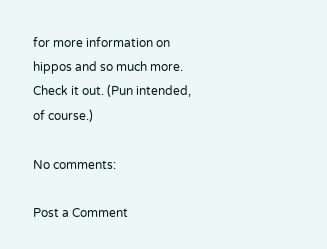for more information on hippos and so much more.  Check it out. (Pun intended, of course.)

No comments:

Post a Comment